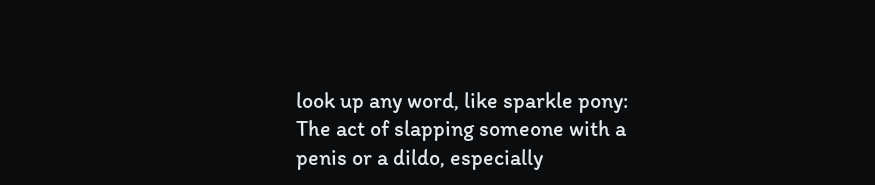look up any word, like sparkle pony:
The act of slapping someone with a penis or a dildo, especially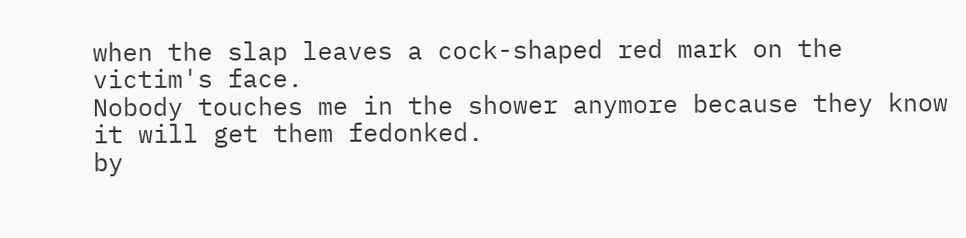when the slap leaves a cock-shaped red mark on the victim's face.
Nobody touches me in the shower anymore because they know it will get them fedonked.
by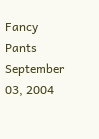Fancy Pants September 03, 2004